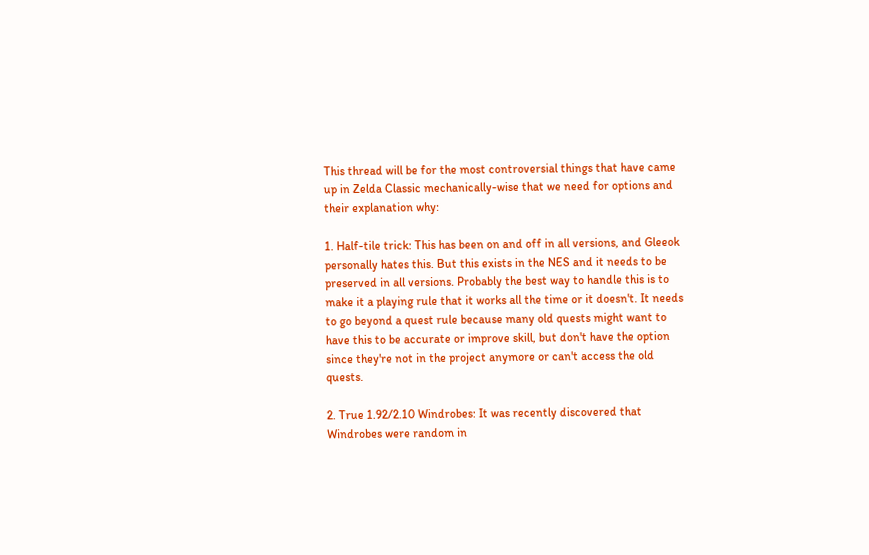This thread will be for the most controversial things that have came up in Zelda Classic mechanically-wise that we need for options and their explanation why:

1. Half-tile trick: This has been on and off in all versions, and Gleeok personally hates this. But this exists in the NES and it needs to be preserved in all versions. Probably the best way to handle this is to make it a playing rule that it works all the time or it doesn't. It needs to go beyond a quest rule because many old quests might want to have this to be accurate or improve skill, but don't have the option since they're not in the project anymore or can't access the old quests.

2. True 1.92/2.10 Windrobes: It was recently discovered that Windrobes were random in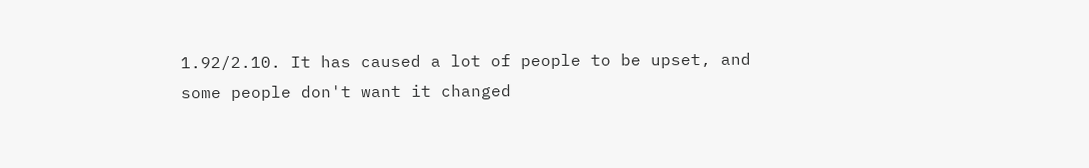1.92/2.10. It has caused a lot of people to be upset, and some people don't want it changed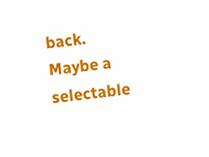back. Maybe a selectable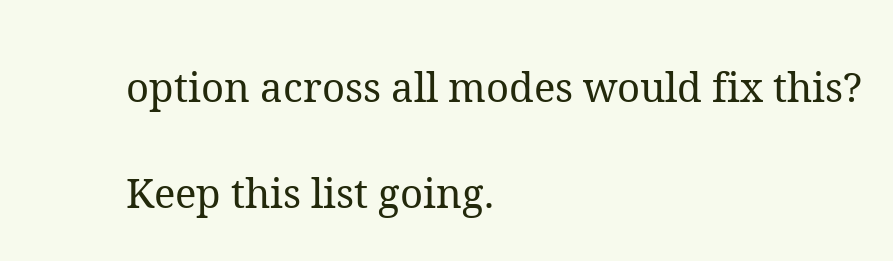option across all modes would fix this?

Keep this list going.